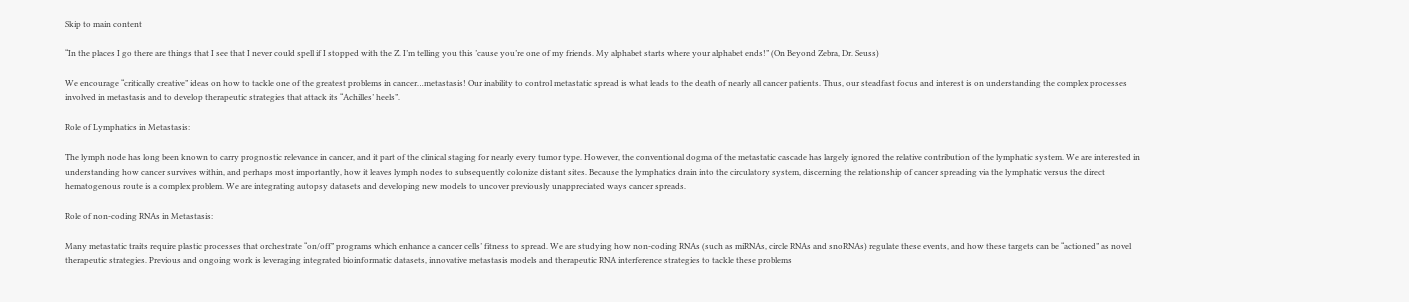Skip to main content

“In the places I go there are things that I see that I never could spell if I stopped with the Z. I’m telling you this ’cause you’re one of my friends. My alphabet starts where your alphabet ends!” (On Beyond Zebra, Dr. Seuss)

We encourage “critically creative” ideas on how to tackle one of the greatest problems in cancer…metastasis! Our inability to control metastatic spread is what leads to the death of nearly all cancer patients. Thus, our steadfast focus and interest is on understanding the complex processes involved in metastasis and to develop therapeutic strategies that attack its “Achilles’ heels”.

Role of Lymphatics in Metastasis:

The lymph node has long been known to carry prognostic relevance in cancer, and it part of the clinical staging for nearly every tumor type. However, the conventional dogma of the metastatic cascade has largely ignored the relative contribution of the lymphatic system. We are interested in understanding how cancer survives within, and perhaps most importantly, how it leaves lymph nodes to subsequently colonize distant sites. Because the lymphatics drain into the circulatory system, discerning the relationship of cancer spreading via the lymphatic versus the direct hematogenous route is a complex problem. We are integrating autopsy datasets and developing new models to uncover previously unappreciated ways cancer spreads.

Role of non-coding RNAs in Metastasis:

Many metastatic traits require plastic processes that orchestrate “on/off” programs which enhance a cancer cells’ fitness to spread. We are studying how non-coding RNAs (such as miRNAs, circle RNAs and snoRNAs) regulate these events, and how these targets can be “actioned” as novel therapeutic strategies. Previous and ongoing work is leveraging integrated bioinformatic datasets, innovative metastasis models and therapeutic RNA interference strategies to tackle these problems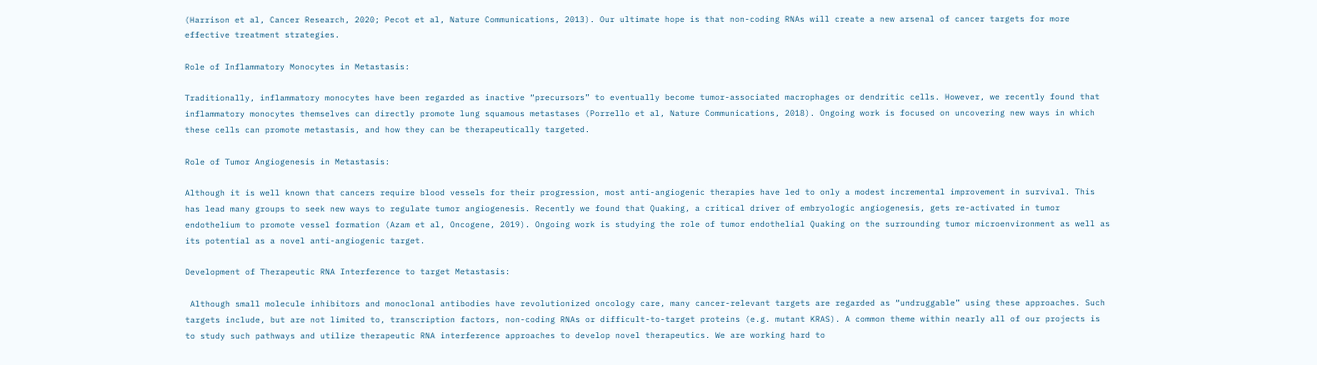(Harrison et al, Cancer Research, 2020; Pecot et al, Nature Communications, 2013). Our ultimate hope is that non-coding RNAs will create a new arsenal of cancer targets for more effective treatment strategies.

Role of Inflammatory Monocytes in Metastasis:

Traditionally, inflammatory monocytes have been regarded as inactive “precursors” to eventually become tumor-associated macrophages or dendritic cells. However, we recently found that inflammatory monocytes themselves can directly promote lung squamous metastases (Porrello et al, Nature Communications, 2018). Ongoing work is focused on uncovering new ways in which these cells can promote metastasis, and how they can be therapeutically targeted.

Role of Tumor Angiogenesis in Metastasis:

Although it is well known that cancers require blood vessels for their progression, most anti-angiogenic therapies have led to only a modest incremental improvement in survival. This has lead many groups to seek new ways to regulate tumor angiogenesis. Recently we found that Quaking, a critical driver of embryologic angiogenesis, gets re-activated in tumor endothelium to promote vessel formation (Azam et al, Oncogene, 2019). Ongoing work is studying the role of tumor endothelial Quaking on the surrounding tumor microenvironment as well as its potential as a novel anti-angiogenic target.

Development of Therapeutic RNA Interference to target Metastasis:

 Although small molecule inhibitors and monoclonal antibodies have revolutionized oncology care, many cancer-relevant targets are regarded as “undruggable” using these approaches. Such targets include, but are not limited to, transcription factors, non-coding RNAs or difficult-to-target proteins (e.g. mutant KRAS). A common theme within nearly all of our projects is to study such pathways and utilize therapeutic RNA interference approaches to develop novel therapeutics. We are working hard to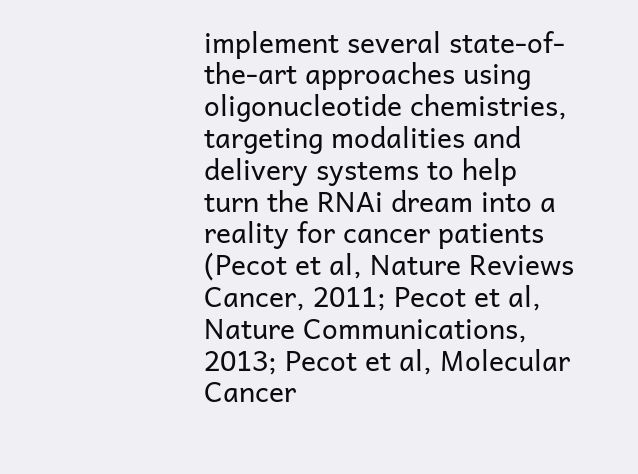implement several state-of-the-art approaches using oligonucleotide chemistries, targeting modalities and delivery systems to help turn the RNAi dream into a reality for cancer patients (Pecot et al, Nature Reviews Cancer, 2011; Pecot et al, Nature Communications, 2013; Pecot et al, Molecular Cancer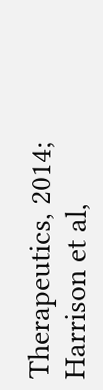Therapeutics, 2014; Harrison et al,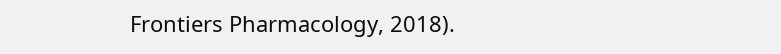Frontiers Pharmacology, 2018).